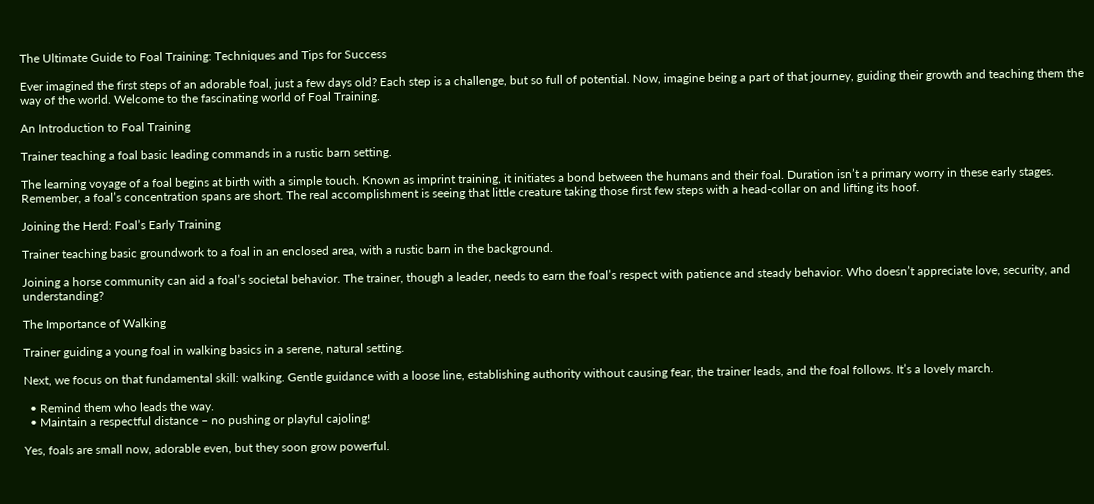The Ultimate Guide to Foal Training: Techniques and Tips for Success

Ever imagined the first steps of an adorable foal, just a few days old? Each step is a challenge, but so full of potential. Now, imagine being a part of that journey, guiding their growth and teaching them the way of the world. Welcome to the fascinating world of Foal Training.

An Introduction to Foal Training

Trainer teaching a foal basic leading commands in a rustic barn setting.

The learning voyage of a foal begins at birth with a simple touch. Known as imprint training, it initiates a bond between the humans and their foal. Duration isn’t a primary worry in these early stages. Remember, a foal’s concentration spans are short. The real accomplishment is seeing that little creature taking those first few steps with a head-collar on and lifting its hoof.

Joining the Herd: Foal’s Early Training

Trainer teaching basic groundwork to a foal in an enclosed area, with a rustic barn in the background.

Joining a horse community can aid a foal’s societal behavior. The trainer, though a leader, needs to earn the foal’s respect with patience and steady behavior. Who doesn’t appreciate love, security, and understanding?

The Importance of Walking

Trainer guiding a young foal in walking basics in a serene, natural setting.

Next, we focus on that fundamental skill: walking. Gentle guidance with a loose line, establishing authority without causing fear, the trainer leads, and the foal follows. It’s a lovely march.

  • Remind them who leads the way.
  • Maintain a respectful distance – no pushing or playful cajoling!

Yes, foals are small now, adorable even, but they soon grow powerful.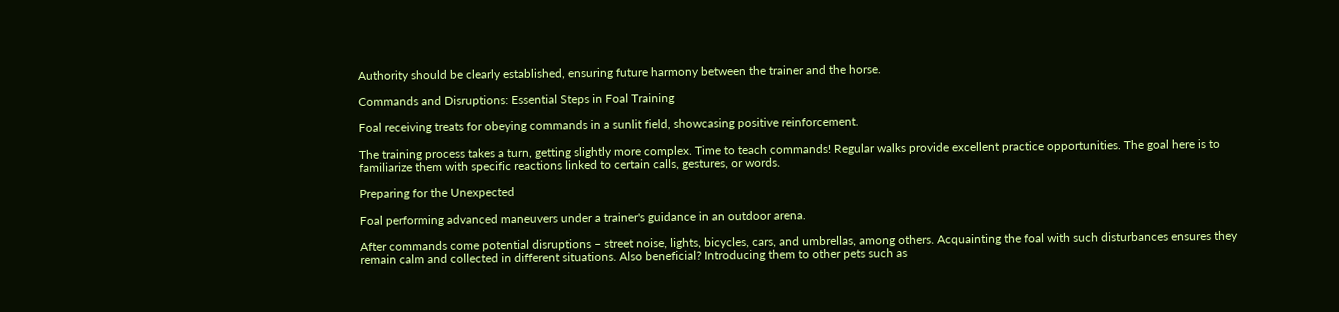Authority should be clearly established, ensuring future harmony between the trainer and the horse.

Commands and Disruptions: Essential Steps in Foal Training

Foal receiving treats for obeying commands in a sunlit field, showcasing positive reinforcement.

The training process takes a turn, getting slightly more complex. Time to teach commands! Regular walks provide excellent practice opportunities. The goal here is to familiarize them with specific reactions linked to certain calls, gestures, or words.

Preparing for the Unexpected

Foal performing advanced maneuvers under a trainer's guidance in an outdoor arena.

After commands come potential disruptions – street noise, lights, bicycles, cars, and umbrellas, among others. Acquainting the foal with such disturbances ensures they remain calm and collected in different situations. Also beneficial? Introducing them to other pets such as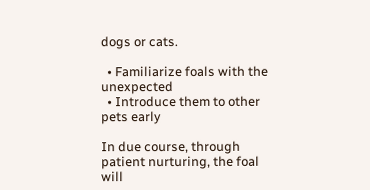dogs or cats.

  • Familiarize foals with the unexpected
  • Introduce them to other pets early

In due course, through patient nurturing, the foal will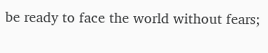be ready to face the world without fears;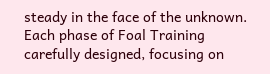steady in the face of the unknown. Each phase of Foal Training carefully designed, focusing on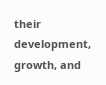their development, growth, and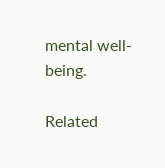mental well-being.

Related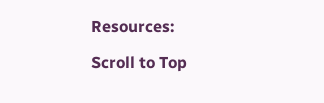Resources:

Scroll to Top